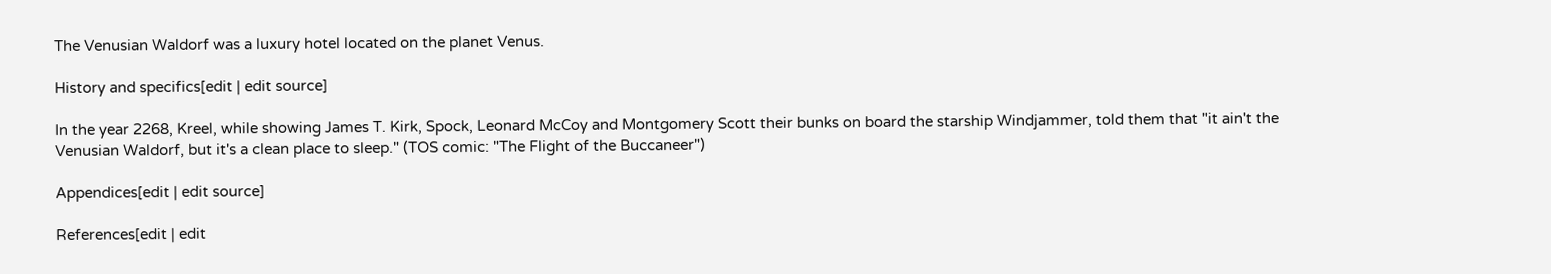The Venusian Waldorf was a luxury hotel located on the planet Venus.

History and specifics[edit | edit source]

In the year 2268, Kreel, while showing James T. Kirk, Spock, Leonard McCoy and Montgomery Scott their bunks on board the starship Windjammer, told them that "it ain't the Venusian Waldorf, but it's a clean place to sleep." (TOS comic: "The Flight of the Buccaneer")

Appendices[edit | edit source]

References[edit | edit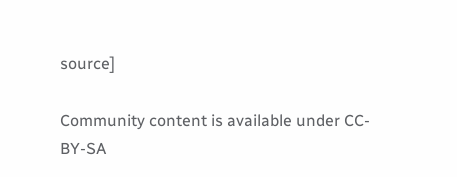source]

Community content is available under CC-BY-SA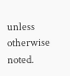unless otherwise noted.